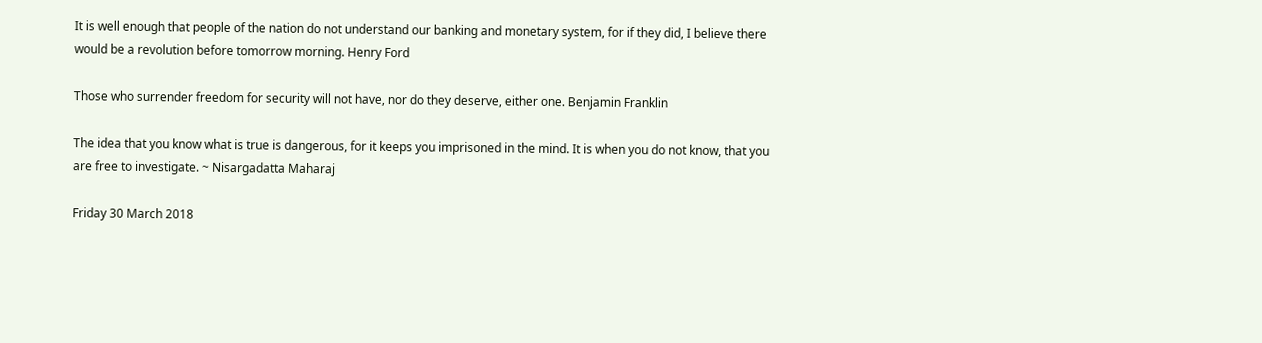It is well enough that people of the nation do not understand our banking and monetary system, for if they did, I believe there would be a revolution before tomorrow morning. Henry Ford

Those who surrender freedom for security will not have, nor do they deserve, either one. Benjamin Franklin

The idea that you know what is true is dangerous, for it keeps you imprisoned in the mind. It is when you do not know, that you are free to investigate. ~ Nisargadatta Maharaj

Friday 30 March 2018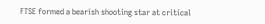FTSE formed a bearish shooting star at critical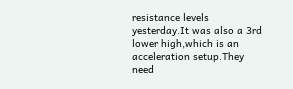resistance levels yesterday.It was also a 3rd lower high,which is an acceleration setup.They need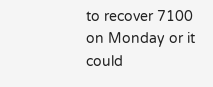to recover 7100 on Monday or it could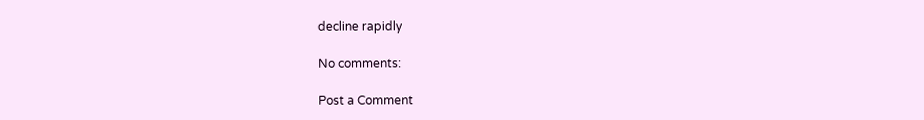decline rapidly

No comments:

Post a Comment